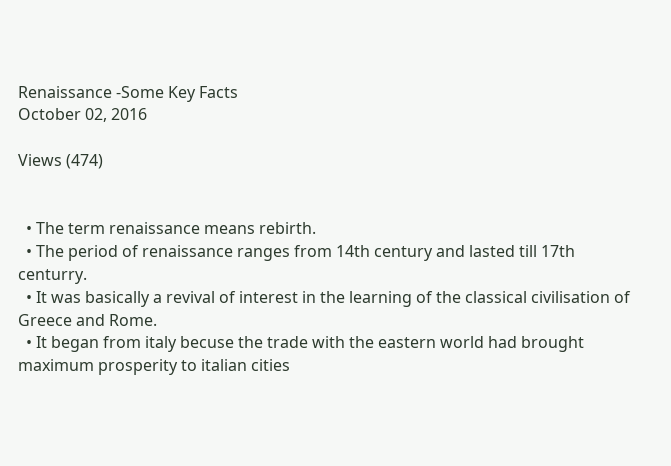Renaissance -Some Key Facts
October 02, 2016

Views (474)


  • The term renaissance means rebirth.
  • The period of renaissance ranges from 14th century and lasted till 17th centurry.
  • It was basically a revival of interest in the learning of the classical civilisation of Greece and Rome.
  • It began from italy becuse the trade with the eastern world had brought maximum prosperity to italian cities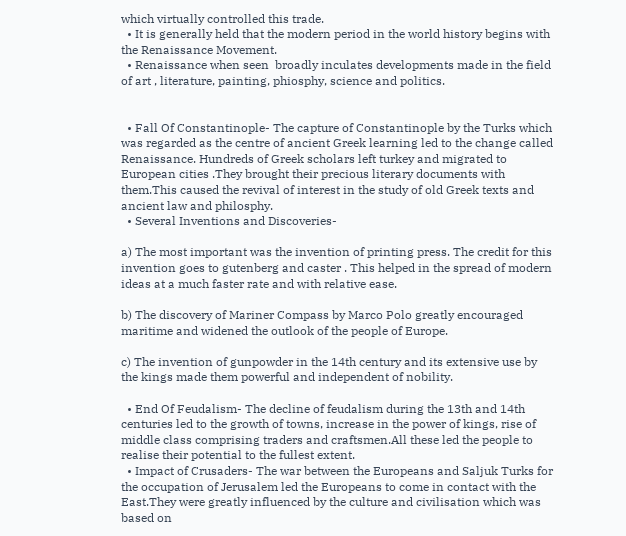which virtually controlled this trade.
  • It is generally held that the modern period in the world history begins with the Renaissance Movement.
  • Renaissance when seen  broadly inculates developments made in the field of art , literature, painting, phiosphy, science and politics.


  • Fall Of Constantinople- The capture of Constantinople by the Turks which was regarded as the centre of ancient Greek learning led to the change called  Renaissance. Hundreds of Greek scholars left turkey and migrated to European cities .They brought their precious literary documents with them.This caused the revival of interest in the study of old Greek texts and ancient law and philosphy.
  • Several Inventions and Discoveries-

a) The most important was the invention of printing press. The credit for this invention goes to gutenberg and caster . This helped in the spread of modern ideas at a much faster rate and with relative ease.

b) The discovery of Mariner Compass by Marco Polo greatly encouraged maritime and widened the outlook of the people of Europe.

c) The invention of gunpowder in the 14th century and its extensive use by the kings made them powerful and independent of nobility.

  • End Of Feudalism- The decline of feudalism during the 13th and 14th centuries led to the growth of towns, increase in the power of kings, rise of middle class comprising traders and craftsmen.All these led the people to realise their potential to the fullest extent.
  • Impact of Crusaders- The war between the Europeans and Saljuk Turks for the occupation of Jerusalem led the Europeans to come in contact with the East.They were greatly influenced by the culture and civilisation which was based on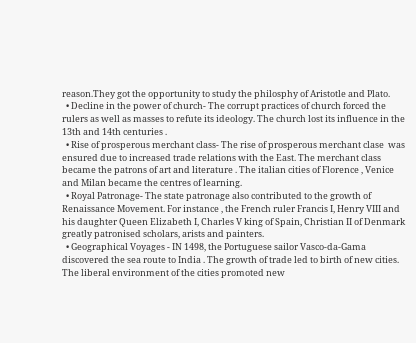reason.They got the opportunity to study the philosphy of Aristotle and Plato.
  • Decline in the power of church- The corrupt practices of church forced the rulers as well as masses to refute its ideology. The church lost its influence in the 13th and 14th centuries .
  • Rise of prosperous merchant class- The rise of prosperous merchant clase  was ensured due to increased trade relations with the East. The merchant class became the patrons of art and literature . The italian cities of Florence , Venice and Milan became the centres of learning.
  • Royal Patronage- The state patronage also contributed to the growth of Renaissance Movement. For instance , the French ruler Francis I, Henry VIII and his daughter Queen Elizabeth I, Charles V king of Spain, Christian II of Denmark greatly patronised scholars, arists and painters.
  • Geographical Voyages - IN 1498, the Portuguese sailor Vasco-da-Gama discovered the sea route to India . The growth of trade led to birth of new cities. The liberal environment of the cities promoted new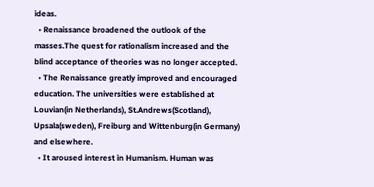ideas.
  • Renaissance broadened the outlook of the masses.The quest for rationalism increased and the blind acceptance of theories was no longer accepted.
  • The Renaissance greatly improved and encouraged education. The universities were established at Louvian(in Netherlands), St.Andrews(Scotland), Upsala(sweden), Freiburg and Wittenburg(in Germany) and elsewhere.
  • It aroused interest in Humanism. Human was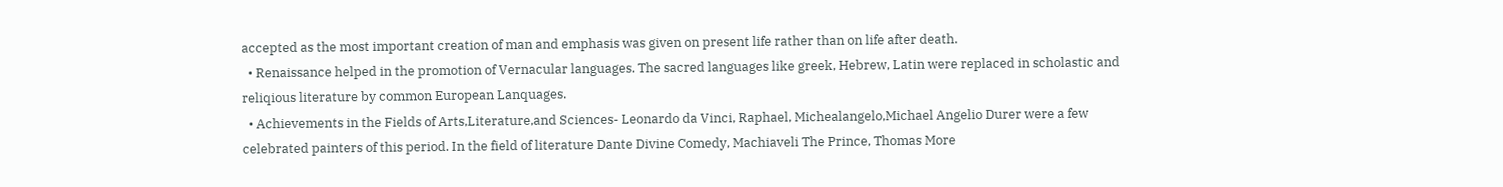accepted as the most important creation of man and emphasis was given on present life rather than on life after death.
  • Renaissance helped in the promotion of Vernacular languages. The sacred languages like greek, Hebrew, Latin were replaced in scholastic and reliqious literature by common European Lanquages.
  • Achievements in the Fields of Arts,Literature,and Sciences- Leonardo da Vinci, Raphael, Michealangelo,Michael Angelio Durer were a few celebrated painters of this period. In the field of literature Dante Divine Comedy, Machiaveli The Prince, Thomas More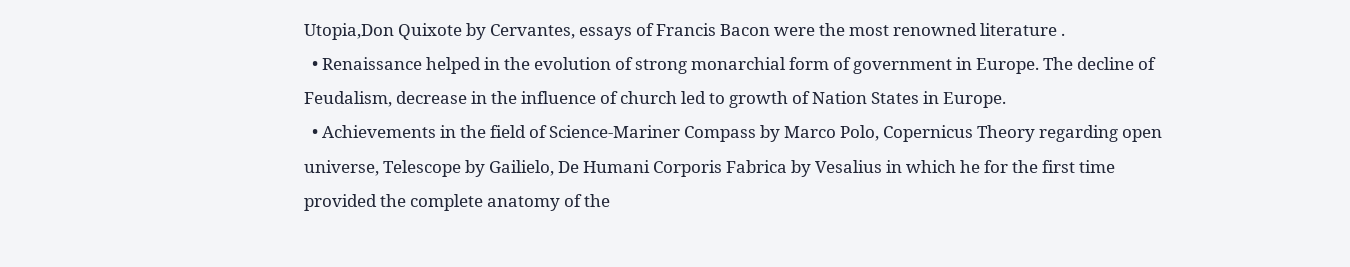Utopia,Don Quixote by Cervantes, essays of Francis Bacon were the most renowned literature .
  • Renaissance helped in the evolution of strong monarchial form of government in Europe. The decline of Feudalism, decrease in the influence of church led to growth of Nation States in Europe.
  • Achievements in the field of Science-Mariner Compass by Marco Polo, Copernicus Theory regarding open universe, Telescope by Gailielo, De Humani Corporis Fabrica by Vesalius in which he for the first time provided the complete anatomy of the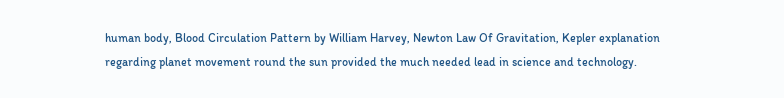human body, Blood Circulation Pattern by William Harvey, Newton Law Of Gravitation, Kepler explanation regarding planet movement round the sun provided the much needed lead in science and technology.